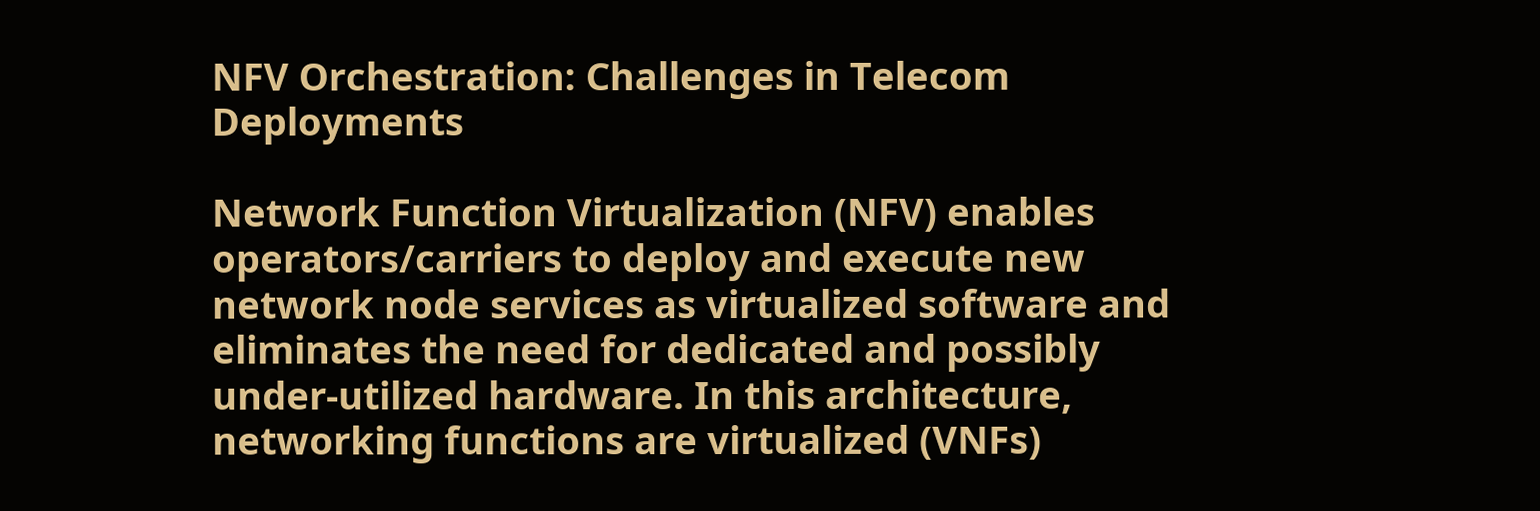NFV Orchestration: Challenges in Telecom Deployments

Network Function Virtualization (NFV) enables operators/carriers to deploy and execute new network node services as virtualized software and eliminates the need for dedicated and possibly under-utilized hardware. In this architecture, networking functions are virtualized (VNFs)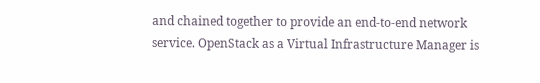and chained together to provide an end-to-end network service. OpenStack as a Virtual Infrastructure Manager is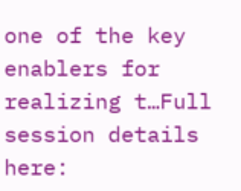one of the key enablers for realizing t…Full session details here: